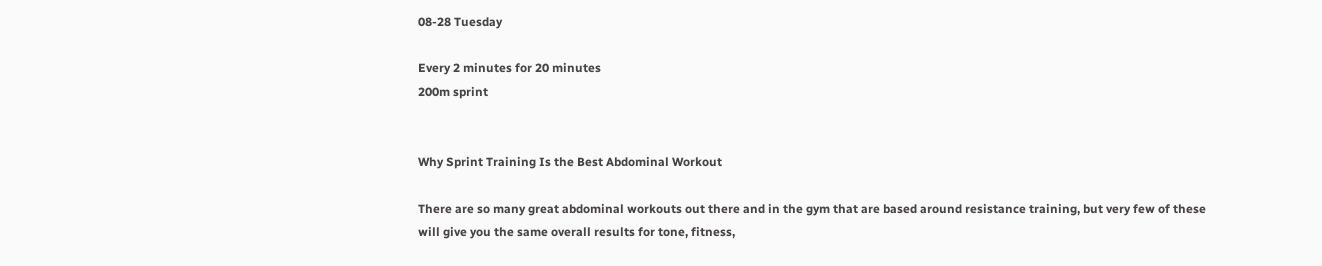08-28 Tuesday

Every 2 minutes for 20 minutes
200m sprint


Why Sprint Training Is the Best Abdominal Workout

There are so many great abdominal workouts out there and in the gym that are based around resistance training, but very few of these will give you the same overall results for tone, fitness,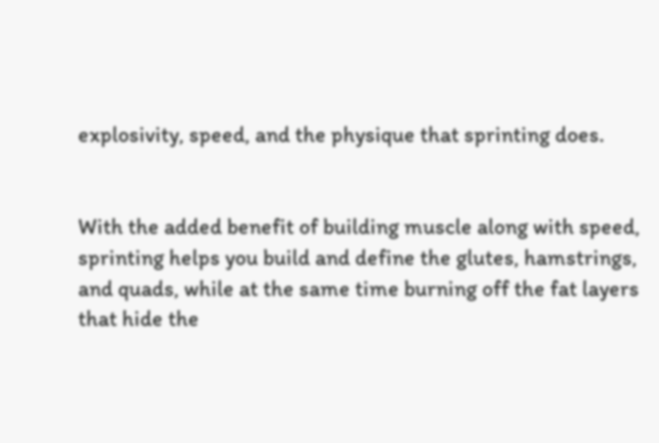explosivity, speed, and the physique that sprinting does.


With the added benefit of building muscle along with speed, sprinting helps you build and define the glutes, hamstrings, and quads, while at the same time burning off the fat layers that hide the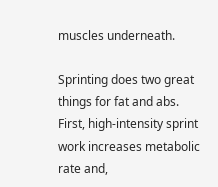muscles underneath.

Sprinting does two great things for fat and abs. First, high-intensity sprint work increases metabolic rate and,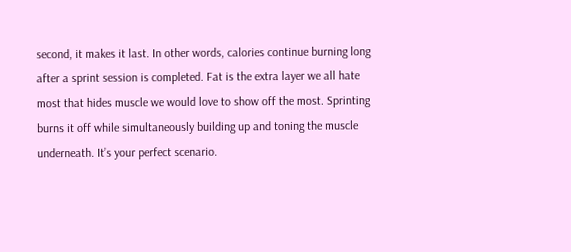second, it makes it last. In other words, calories continue burning long after a sprint session is completed. Fat is the extra layer we all hate most that hides muscle we would love to show off the most. Sprinting burns it off while simultaneously building up and toning the muscle underneath. It’s your perfect scenario.